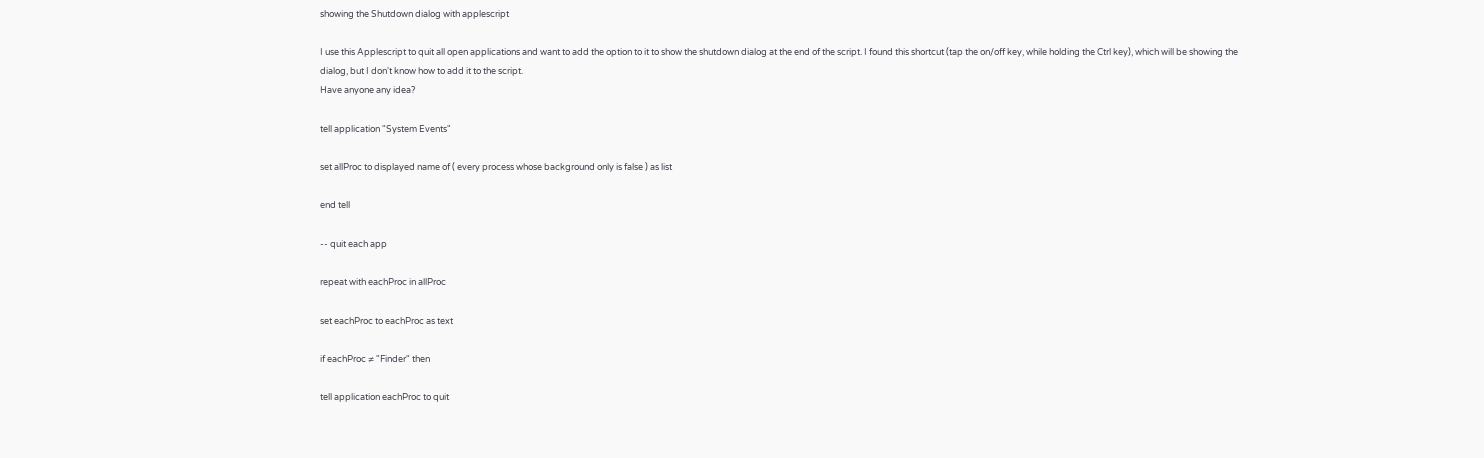showing the Shutdown dialog with applescript

I use this Applescript to quit all open applications and want to add the option to it to show the shutdown dialog at the end of the script. I found this shortcut (tap the on/off key, while holding the Ctrl key), which will be showing the dialog, but I don't know how to add it to the script.
Have anyone any idea?

tell application "System Events"

set allProc to displayed name of ( every process whose background only is false ) as list

end tell

-- quit each app

repeat with eachProc in allProc

set eachProc to eachProc as text

if eachProc ≠ "Finder" then

tell application eachProc to quit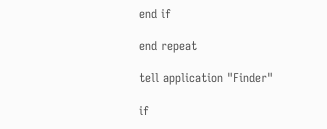end if

end repeat

tell application "Finder"

if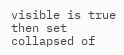visible is true then set collapsed of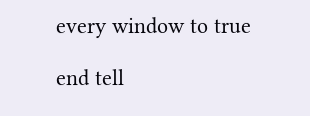every window to true

end tell